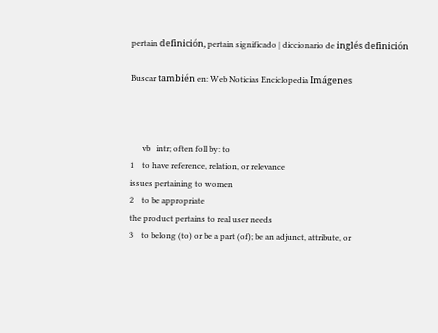pertain definición, pertain significado | diccionario de inglés definición

Buscar también en: Web Noticias Enciclopedia Imágenes



      vb   intr; often foll by: to
1    to have reference, relation, or relevance
issues pertaining to women
2    to be appropriate
the product pertains to real user needs
3    to belong (to) or be a part (of); be an adjunct, attribute, or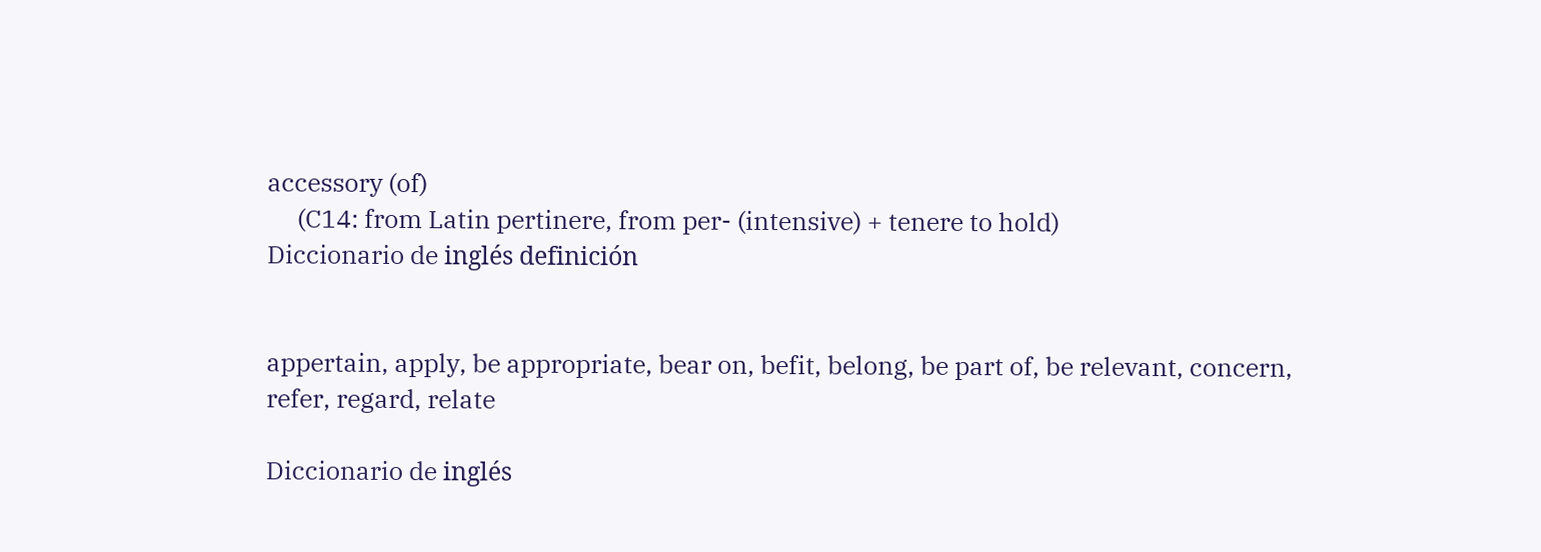accessory (of)
     (C14: from Latin pertinere, from per- (intensive) + tenere to hold)
Diccionario de inglés definición


appertain, apply, be appropriate, bear on, befit, belong, be part of, be relevant, concern, refer, regard, relate

Diccionario de inglés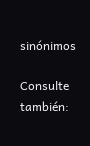sinónimos

Consulte también: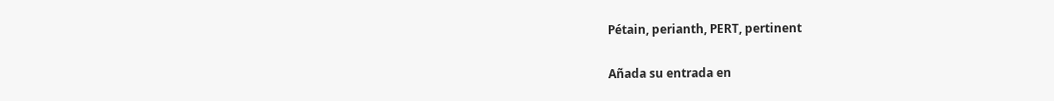Pétain, perianth, PERT, pertinent

Añada su entrada en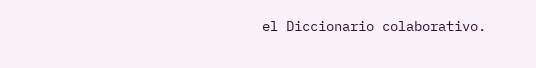el Diccionario colaborativo.